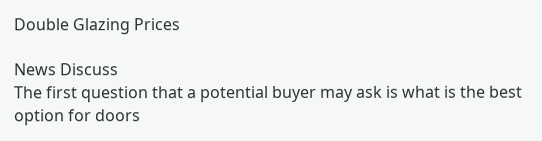Double Glazing Prices

News Discuss
The first question that a potential buyer may ask is what is the best option for doors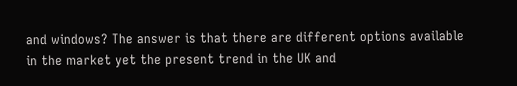and windows? The answer is that there are different options available in the market yet the present trend in the UK and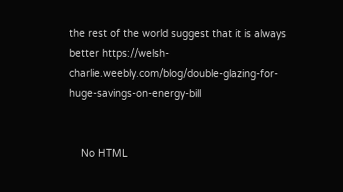the rest of the world suggest that it is always better https://welsh-charlie.weebly.com/blog/double-glazing-for-huge-savings-on-energy-bill


    No HTML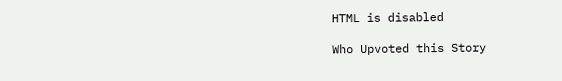HTML is disabled

Who Upvoted this Story